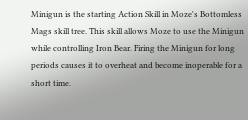Minigun is the starting Action Skill in Moze's Bottomless Mags skill tree. This skill allows Moze to use the Minigun while controlling Iron Bear. Firing the Minigun for long periods causes it to overheat and become inoperable for a short time.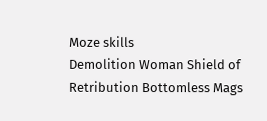Moze skills
Demolition Woman Shield of Retribution Bottomless Mags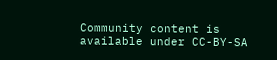Community content is available under CC-BY-SA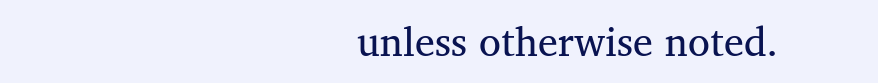unless otherwise noted.